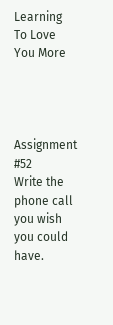Learning To Love You More




Assignment #52
Write the phone call you wish you could have.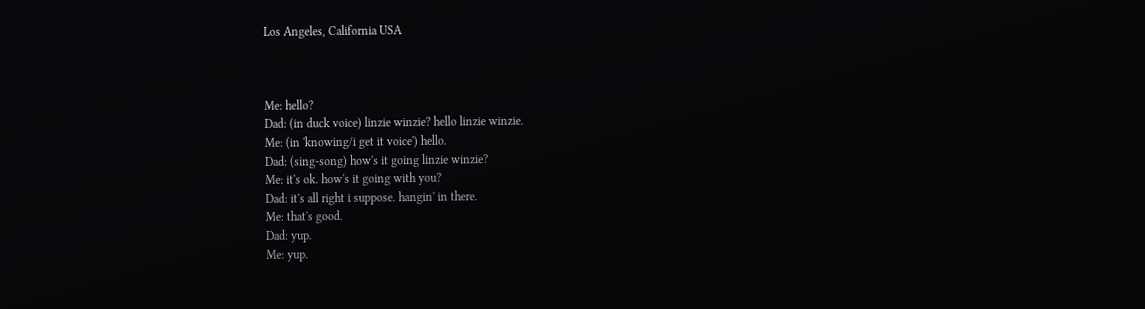Los Angeles, California USA



Me: hello?
Dad: (in duck voice) linzie winzie? hello linzie winzie.
Me: (in 'knowing/i get it voice') hello.
Dad: (sing-song) how's it going linzie winzie?
Me: it's ok. how's it going with you?
Dad: it's all right i suppose. hangin' in there.
Me: that's good.
Dad: yup.
Me: yup.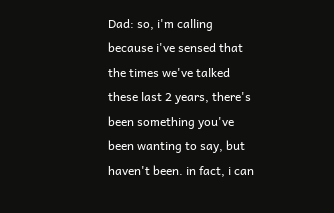Dad: so, i'm calling because i've sensed that the times we've talked these last 2 years, there's been something you've been wanting to say, but haven't been. in fact, i can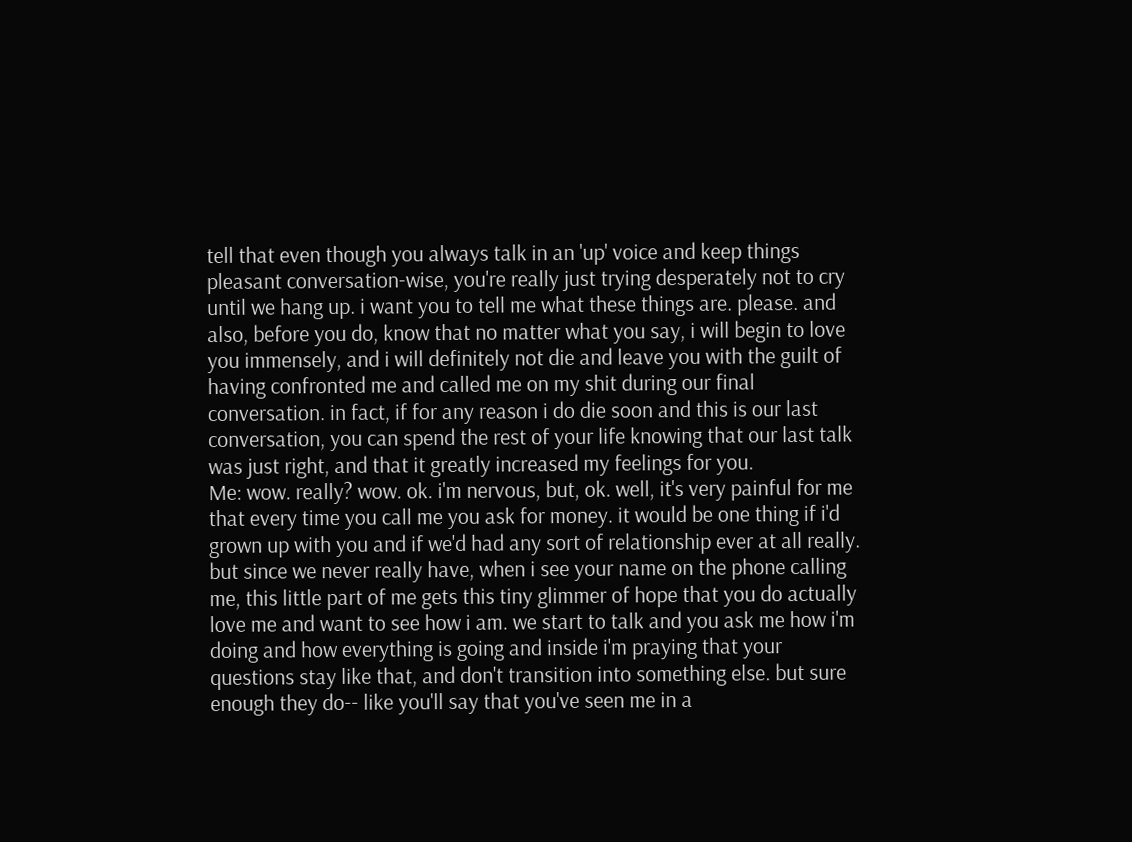tell that even though you always talk in an 'up' voice and keep things pleasant conversation-wise, you're really just trying desperately not to cry until we hang up. i want you to tell me what these things are. please. and also, before you do, know that no matter what you say, i will begin to love you immensely, and i will definitely not die and leave you with the guilt of having confronted me and called me on my shit during our final conversation. in fact, if for any reason i do die soon and this is our last conversation, you can spend the rest of your life knowing that our last talk was just right, and that it greatly increased my feelings for you.
Me: wow. really? wow. ok. i'm nervous, but, ok. well, it's very painful for me that every time you call me you ask for money. it would be one thing if i'd grown up with you and if we'd had any sort of relationship ever at all really. but since we never really have, when i see your name on the phone calling me, this little part of me gets this tiny glimmer of hope that you do actually love me and want to see how i am. we start to talk and you ask me how i'm doing and how everything is going and inside i'm praying that your questions stay like that, and don't transition into something else. but sure enough they do-- like you'll say that you've seen me in a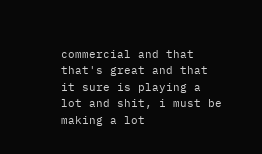commercial and that that's great and that it sure is playing a lot and shit, i must be making a lot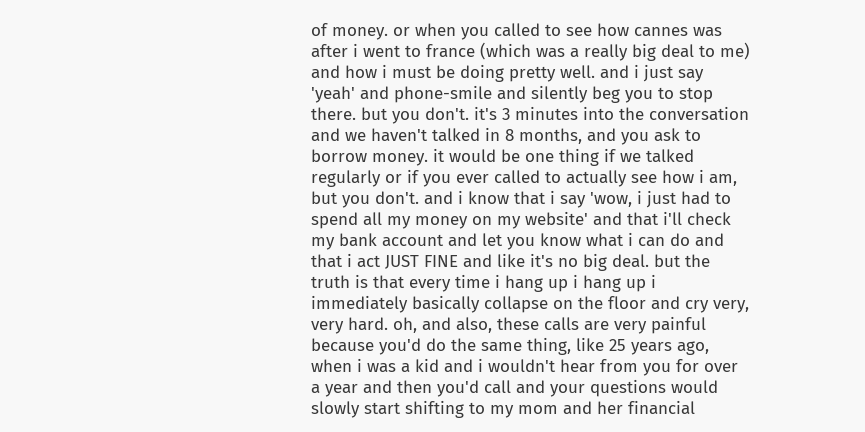of money. or when you called to see how cannes was after i went to france (which was a really big deal to me) and how i must be doing pretty well. and i just say 'yeah' and phone-smile and silently beg you to stop there. but you don't. it's 3 minutes into the conversation and we haven't talked in 8 months, and you ask to borrow money. it would be one thing if we talked regularly or if you ever called to actually see how i am, but you don't. and i know that i say 'wow, i just had to spend all my money on my website' and that i'll check my bank account and let you know what i can do and that i act JUST FINE and like it's no big deal. but the truth is that every time i hang up i hang up i immediately basically collapse on the floor and cry very, very hard. oh, and also, these calls are very painful because you'd do the same thing, like 25 years ago, when i was a kid and i wouldn't hear from you for over a year and then you'd call and your questions would slowly start shifting to my mom and her financial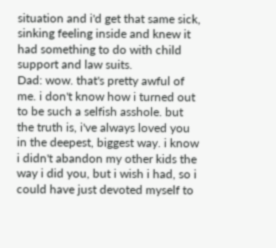situation and i'd get that same sick, sinking feeling inside and knew it had something to do with child support and law suits.
Dad: wow. that's pretty awful of me. i don't know how i turned out to be such a selfish asshole. but the truth is, i've always loved you in the deepest, biggest way. i know i didn't abandon my other kids the way i did you, but i wish i had, so i could have just devoted myself to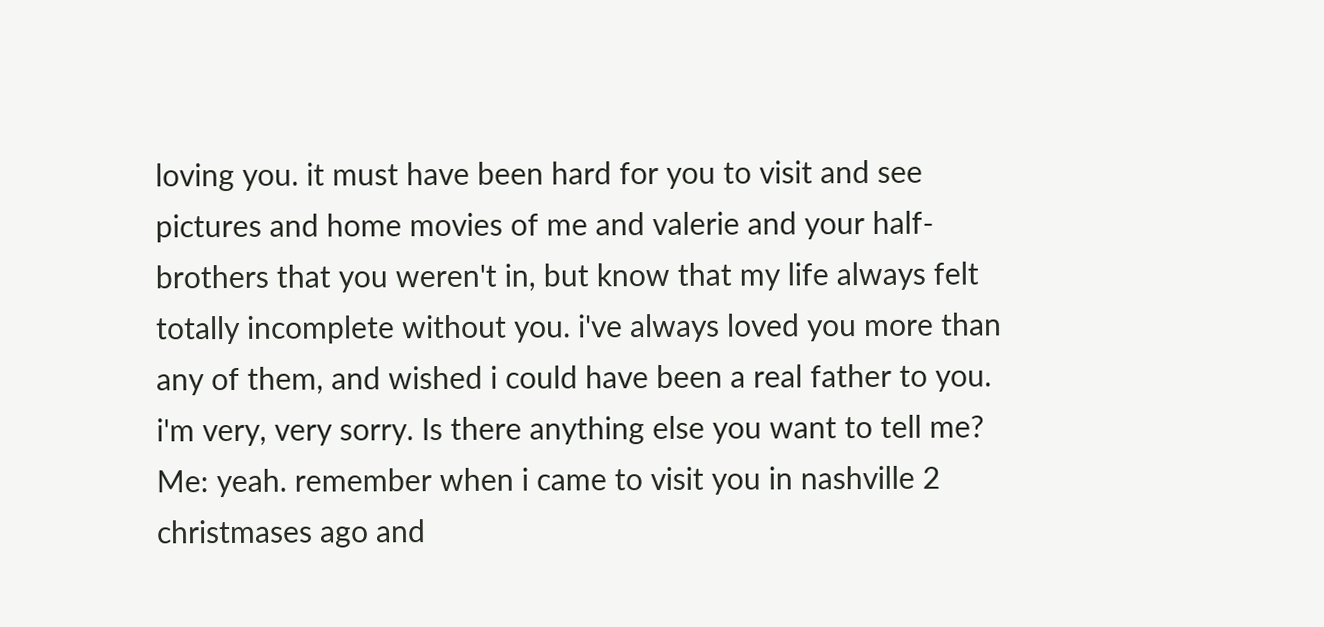loving you. it must have been hard for you to visit and see pictures and home movies of me and valerie and your half-brothers that you weren't in, but know that my life always felt totally incomplete without you. i've always loved you more than any of them, and wished i could have been a real father to you. i'm very, very sorry. Is there anything else you want to tell me?
Me: yeah. remember when i came to visit you in nashville 2 christmases ago and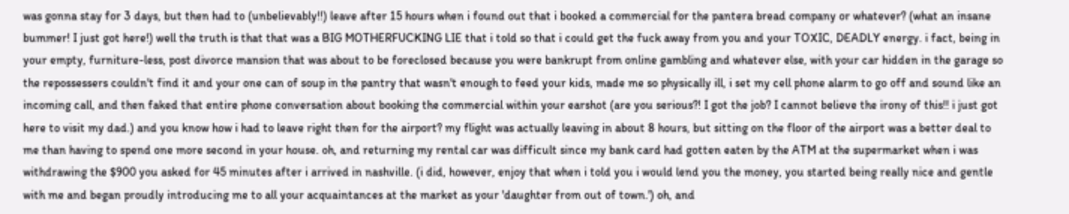was gonna stay for 3 days, but then had to (unbelievably!!) leave after 15 hours when i found out that i booked a commercial for the pantera bread company or whatever? (what an insane bummer! I just got here!) well the truth is that that was a BIG MOTHERFUCKING LIE that i told so that i could get the fuck away from you and your TOXIC, DEADLY energy. i fact, being in your empty, furniture-less, post divorce mansion that was about to be foreclosed because you were bankrupt from online gambling and whatever else, with your car hidden in the garage so the repossessers couldn't find it and your one can of soup in the pantry that wasn't enough to feed your kids, made me so physically ill, i set my cell phone alarm to go off and sound like an incoming call, and then faked that entire phone conversation about booking the commercial within your earshot (are you serious?! I got the job? I cannot believe the irony of this!! i just got here to visit my dad.) and you know how i had to leave right then for the airport? my flight was actually leaving in about 8 hours, but sitting on the floor of the airport was a better deal to me than having to spend one more second in your house. oh, and returning my rental car was difficult since my bank card had gotten eaten by the ATM at the supermarket when i was withdrawing the $900 you asked for 45 minutes after i arrived in nashville. (i did, however, enjoy that when i told you i would lend you the money, you started being really nice and gentle with me and began proudly introducing me to all your acquaintances at the market as your 'daughter from out of town.') oh, and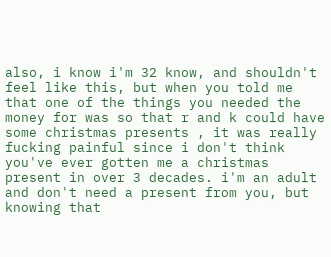also, i know i'm 32 know, and shouldn't feel like this, but when you told me that one of the things you needed the money for was so that r and k could have some christmas presents , it was really fucking painful since i don't think you've ever gotten me a christmas present in over 3 decades. i'm an adult and don't need a present from you, but knowing that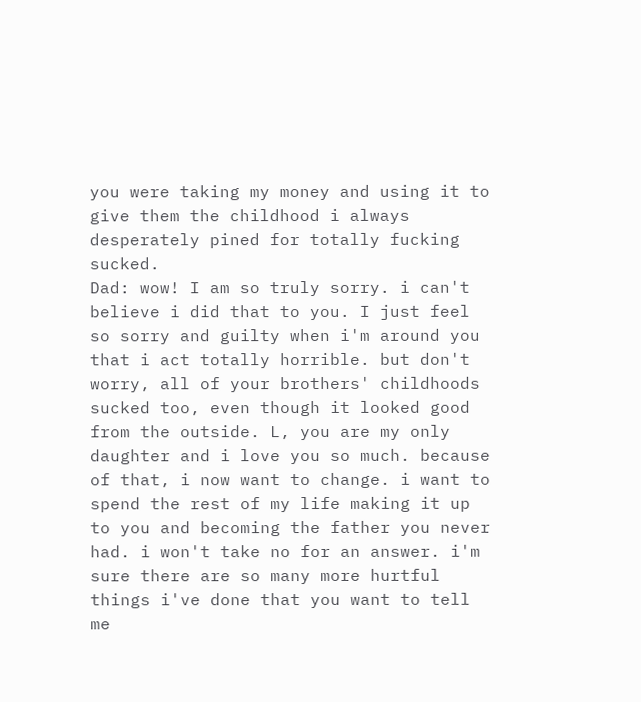you were taking my money and using it to give them the childhood i always desperately pined for totally fucking sucked.
Dad: wow! I am so truly sorry. i can't believe i did that to you. I just feel so sorry and guilty when i'm around you that i act totally horrible. but don't worry, all of your brothers' childhoods sucked too, even though it looked good from the outside. L, you are my only daughter and i love you so much. because of that, i now want to change. i want to spend the rest of my life making it up to you and becoming the father you never had. i won't take no for an answer. i'm sure there are so many more hurtful things i've done that you want to tell me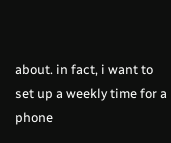about. in fact, i want to set up a weekly time for a phone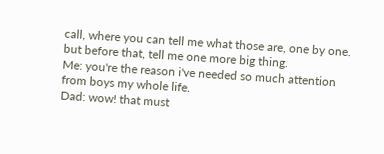call, where you can tell me what those are, one by one. but before that, tell me one more big thing.
Me: you're the reason i've needed so much attention from boys my whole life.
Dad: wow! that must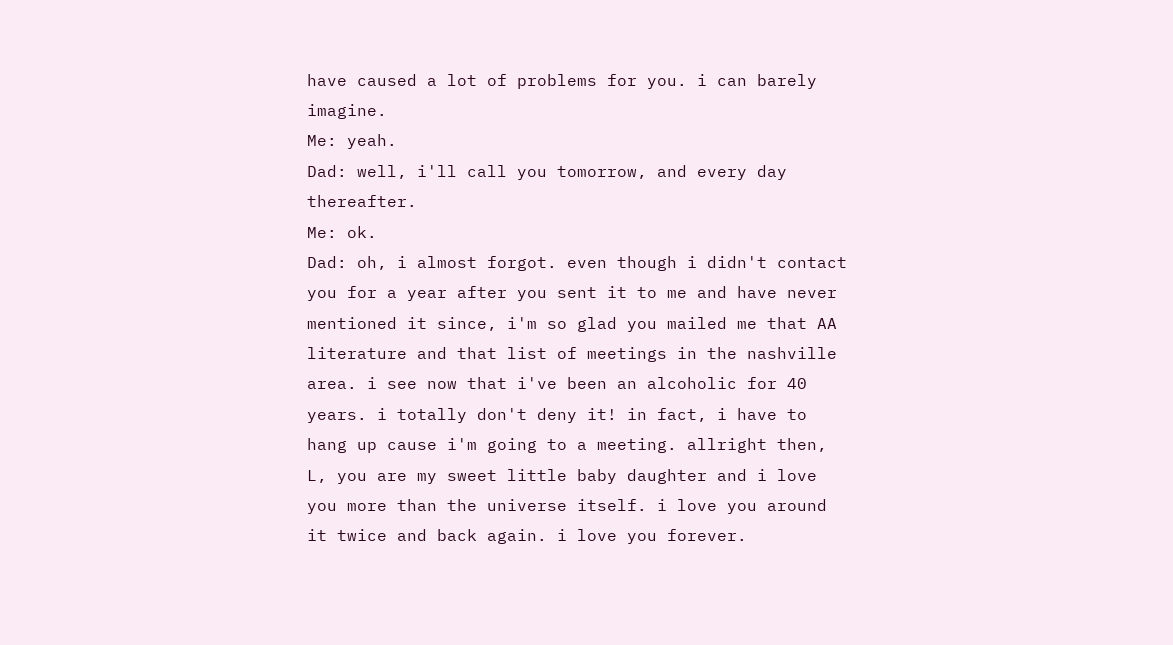have caused a lot of problems for you. i can barely imagine.
Me: yeah.
Dad: well, i'll call you tomorrow, and every day thereafter.
Me: ok.
Dad: oh, i almost forgot. even though i didn't contact you for a year after you sent it to me and have never mentioned it since, i'm so glad you mailed me that AA literature and that list of meetings in the nashville area. i see now that i've been an alcoholic for 40 years. i totally don't deny it! in fact, i have to hang up cause i'm going to a meeting. allright then, L, you are my sweet little baby daughter and i love you more than the universe itself. i love you around it twice and back again. i love you forever.